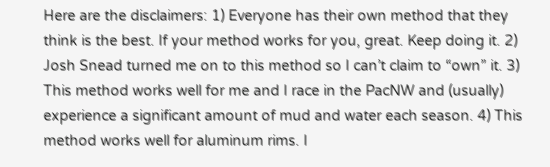Here are the disclaimers: 1) Everyone has their own method that they think is the best. If your method works for you, great. Keep doing it. 2) Josh Snead turned me on to this method so I can’t claim to “own” it. 3) This method works well for me and I race in the PacNW and (usually) experience a significant amount of mud and water each season. 4) This method works well for aluminum rims. I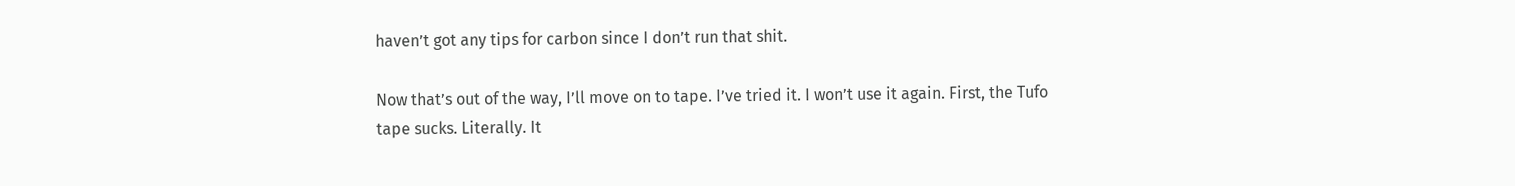haven’t got any tips for carbon since I don’t run that shit.

Now that’s out of the way, I’ll move on to tape. I’ve tried it. I won’t use it again. First, the Tufo tape sucks. Literally. It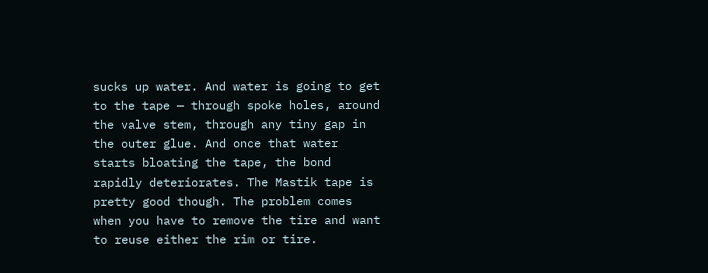sucks up water. And water is going to get to the tape — through spoke holes, around the valve stem, through any tiny gap in the outer glue. And once that water starts bloating the tape, the bond rapidly deteriorates. The Mastik tape is pretty good though. The problem comes when you have to remove the tire and want to reuse either the rim or tire.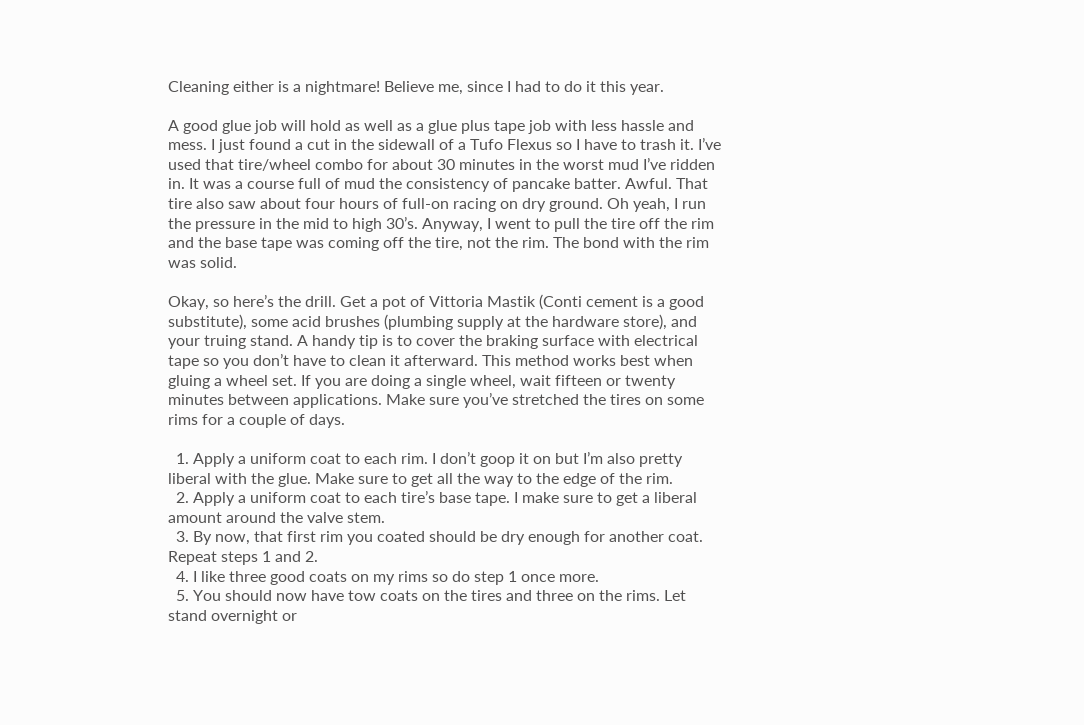Cleaning either is a nightmare! Believe me, since I had to do it this year.

A good glue job will hold as well as a glue plus tape job with less hassle and mess. I just found a cut in the sidewall of a Tufo Flexus so I have to trash it. I’ve used that tire/wheel combo for about 30 minutes in the worst mud I’ve ridden in. It was a course full of mud the consistency of pancake batter. Awful. That tire also saw about four hours of full-on racing on dry ground. Oh yeah, I run the pressure in the mid to high 30’s. Anyway, I went to pull the tire off the rim and the base tape was coming off the tire, not the rim. The bond with the rim was solid.

Okay, so here’s the drill. Get a pot of Vittoria Mastik (Conti cement is a good substitute), some acid brushes (plumbing supply at the hardware store), and your truing stand. A handy tip is to cover the braking surface with electrical tape so you don’t have to clean it afterward. This method works best when gluing a wheel set. If you are doing a single wheel, wait fifteen or twenty minutes between applications. Make sure you’ve stretched the tires on some rims for a couple of days.

  1. Apply a uniform coat to each rim. I don’t goop it on but I’m also pretty liberal with the glue. Make sure to get all the way to the edge of the rim.
  2. Apply a uniform coat to each tire’s base tape. I make sure to get a liberal amount around the valve stem.
  3. By now, that first rim you coated should be dry enough for another coat. Repeat steps 1 and 2.
  4. I like three good coats on my rims so do step 1 once more.
  5. You should now have tow coats on the tires and three on the rims. Let stand overnight or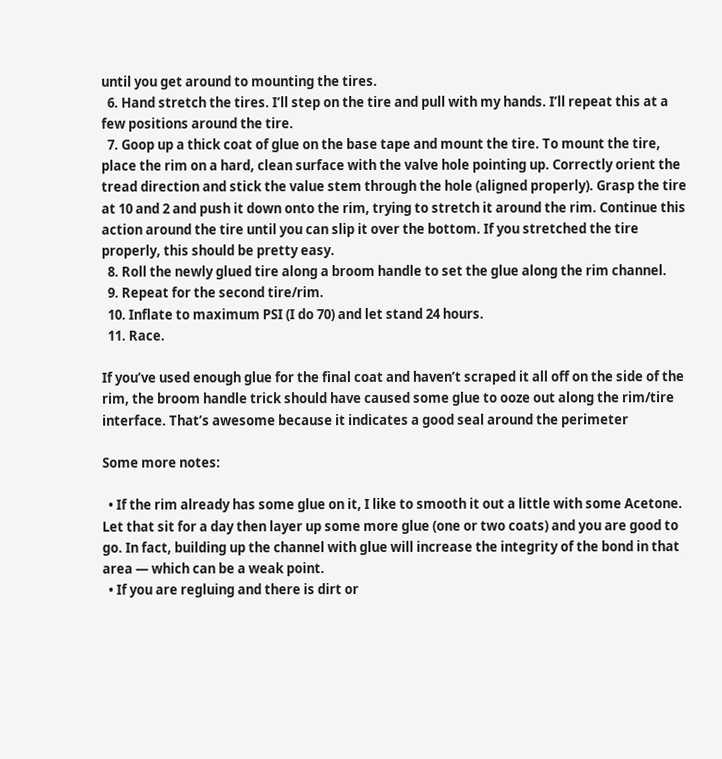until you get around to mounting the tires.
  6. Hand stretch the tires. I’ll step on the tire and pull with my hands. I’ll repeat this at a few positions around the tire.
  7. Goop up a thick coat of glue on the base tape and mount the tire. To mount the tire, place the rim on a hard, clean surface with the valve hole pointing up. Correctly orient the tread direction and stick the value stem through the hole (aligned properly). Grasp the tire at 10 and 2 and push it down onto the rim, trying to stretch it around the rim. Continue this action around the tire until you can slip it over the bottom. If you stretched the tire properly, this should be pretty easy.
  8. Roll the newly glued tire along a broom handle to set the glue along the rim channel.
  9. Repeat for the second tire/rim.
  10. Inflate to maximum PSI (I do 70) and let stand 24 hours.
  11. Race.

If you’ve used enough glue for the final coat and haven’t scraped it all off on the side of the rim, the broom handle trick should have caused some glue to ooze out along the rim/tire interface. That’s awesome because it indicates a good seal around the perimeter

Some more notes:

  • If the rim already has some glue on it, I like to smooth it out a little with some Acetone. Let that sit for a day then layer up some more glue (one or two coats) and you are good to go. In fact, building up the channel with glue will increase the integrity of the bond in that area — which can be a weak point.
  • If you are regluing and there is dirt or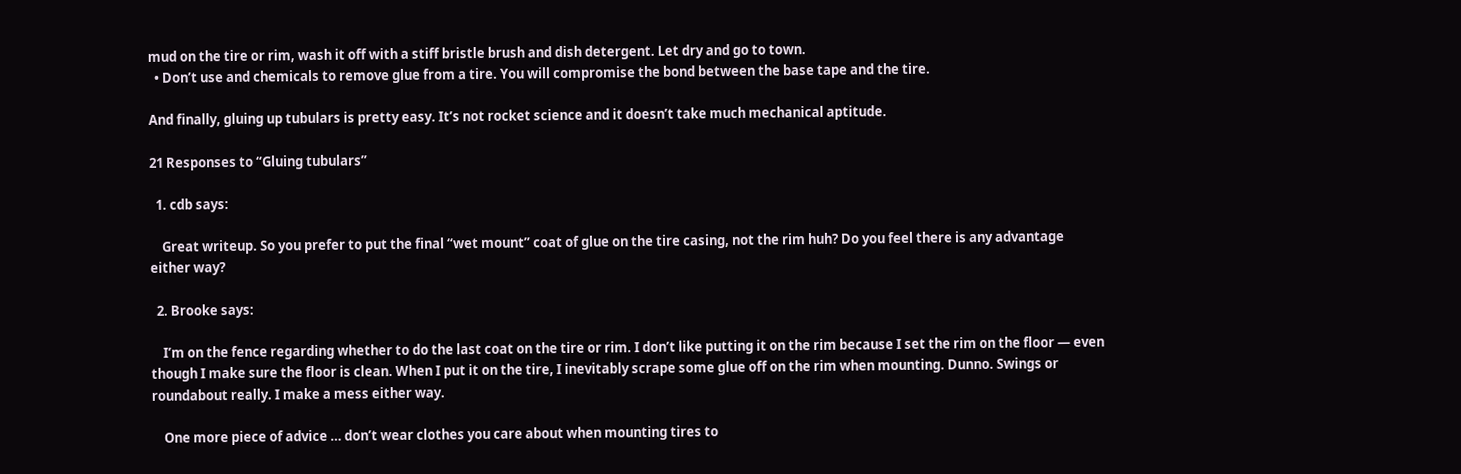mud on the tire or rim, wash it off with a stiff bristle brush and dish detergent. Let dry and go to town.
  • Don’t use and chemicals to remove glue from a tire. You will compromise the bond between the base tape and the tire.

And finally, gluing up tubulars is pretty easy. It’s not rocket science and it doesn’t take much mechanical aptitude.

21 Responses to “Gluing tubulars”

  1. cdb says:

    Great writeup. So you prefer to put the final “wet mount” coat of glue on the tire casing, not the rim huh? Do you feel there is any advantage either way?

  2. Brooke says:

    I’m on the fence regarding whether to do the last coat on the tire or rim. I don’t like putting it on the rim because I set the rim on the floor — even though I make sure the floor is clean. When I put it on the tire, I inevitably scrape some glue off on the rim when mounting. Dunno. Swings or roundabout really. I make a mess either way.

    One more piece of advice … don’t wear clothes you care about when mounting tires to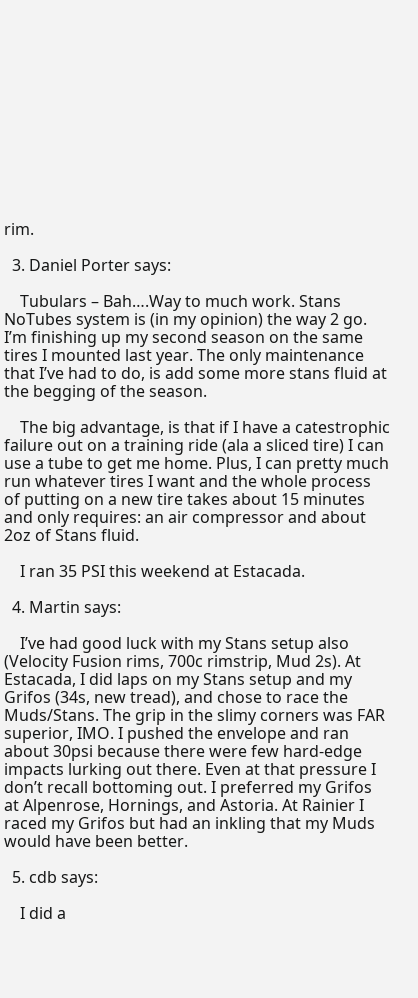rim.

  3. Daniel Porter says:

    Tubulars – Bah….Way to much work. Stans NoTubes system is (in my opinion) the way 2 go. I’m finishing up my second season on the same tires I mounted last year. The only maintenance that I’ve had to do, is add some more stans fluid at the begging of the season.

    The big advantage, is that if I have a catestrophic failure out on a training ride (ala a sliced tire) I can use a tube to get me home. Plus, I can pretty much run whatever tires I want and the whole process of putting on a new tire takes about 15 minutes and only requires: an air compressor and about 2oz of Stans fluid.

    I ran 35 PSI this weekend at Estacada.

  4. Martin says:

    I’ve had good luck with my Stans setup also (Velocity Fusion rims, 700c rimstrip, Mud 2s). At Estacada, I did laps on my Stans setup and my Grifos (34s, new tread), and chose to race the Muds/Stans. The grip in the slimy corners was FAR superior, IMO. I pushed the envelope and ran about 30psi because there were few hard-edge impacts lurking out there. Even at that pressure I don’t recall bottoming out. I preferred my Grifos at Alpenrose, Hornings, and Astoria. At Rainier I raced my Grifos but had an inkling that my Muds would have been better.

  5. cdb says:

    I did a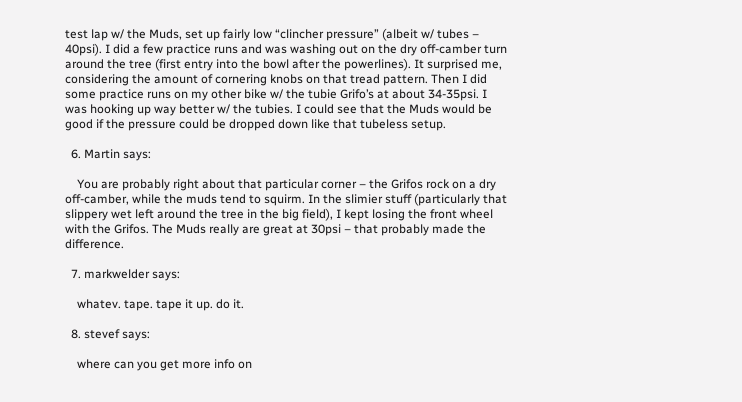test lap w/ the Muds, set up fairly low “clincher pressure” (albeit w/ tubes – 40psi). I did a few practice runs and was washing out on the dry off-camber turn around the tree (first entry into the bowl after the powerlines). It surprised me, considering the amount of cornering knobs on that tread pattern. Then I did some practice runs on my other bike w/ the tubie Grifo’s at about 34-35psi. I was hooking up way better w/ the tubies. I could see that the Muds would be good if the pressure could be dropped down like that tubeless setup.

  6. Martin says:

    You are probably right about that particular corner – the Grifos rock on a dry off-camber, while the muds tend to squirm. In the slimier stuff (particularly that slippery wet left around the tree in the big field), I kept losing the front wheel with the Grifos. The Muds really are great at 30psi – that probably made the difference.

  7. markwelder says:

    whatev. tape. tape it up. do it.

  8. stevef says:

    where can you get more info on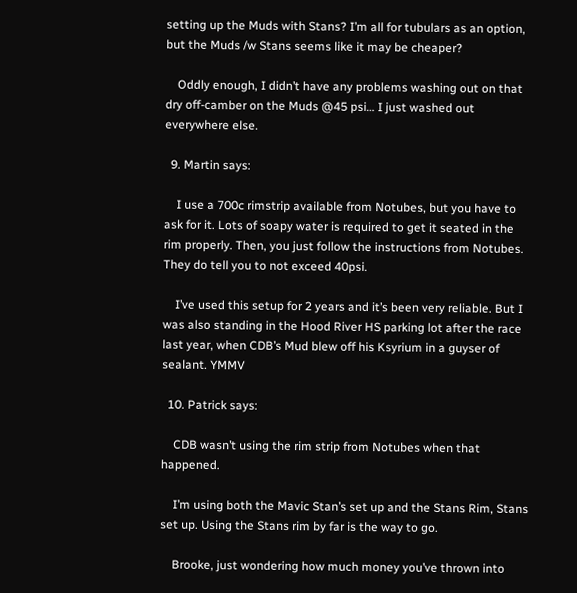setting up the Muds with Stans? I’m all for tubulars as an option, but the Muds /w Stans seems like it may be cheaper?

    Oddly enough, I didn’t have any problems washing out on that dry off-camber on the Muds @45 psi… I just washed out everywhere else.

  9. Martin says:

    I use a 700c rimstrip available from Notubes, but you have to ask for it. Lots of soapy water is required to get it seated in the rim properly. Then, you just follow the instructions from Notubes. They do tell you to not exceed 40psi.

    I’ve used this setup for 2 years and it’s been very reliable. But I was also standing in the Hood River HS parking lot after the race last year, when CDB’s Mud blew off his Ksyrium in a guyser of sealant. YMMV

  10. Patrick says:

    CDB wasn’t using the rim strip from Notubes when that happened.

    I’m using both the Mavic Stan’s set up and the Stans Rim, Stans set up. Using the Stans rim by far is the way to go.

    Brooke, just wondering how much money you’ve thrown into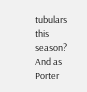tubulars this season? And as Porter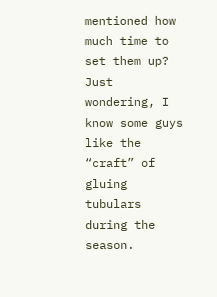mentioned how much time to set them up? Just wondering, I know some guys like the “craft” of gluing tubulars during the season.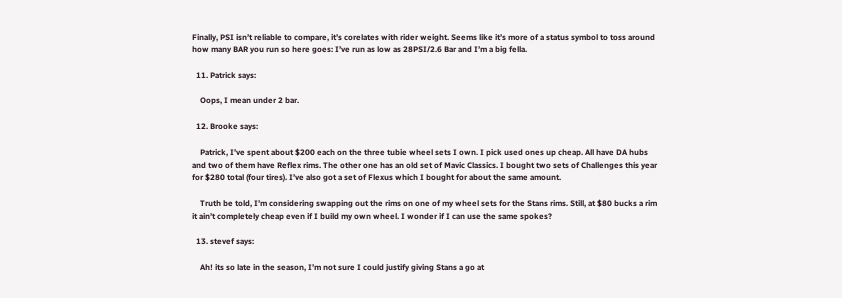Finally, PSI isn’t reliable to compare, it’s corelates with rider weight. Seems like it’s more of a status symbol to toss around how many BAR you run so here goes: I’ve run as low as 28PSI/2.6 Bar and I’m a big fella.

  11. Patrick says:

    Oops, I mean under 2 bar.

  12. Brooke says:

    Patrick, I’ve spent about $200 each on the three tubie wheel sets I own. I pick used ones up cheap. All have DA hubs and two of them have Reflex rims. The other one has an old set of Mavic Classics. I bought two sets of Challenges this year for $280 total (four tires). I’ve also got a set of Flexus which I bought for about the same amount.

    Truth be told, I’m considering swapping out the rims on one of my wheel sets for the Stans rims. Still, at $80 bucks a rim it ain’t completely cheap even if I build my own wheel. I wonder if I can use the same spokes?

  13. stevef says:

    Ah! its so late in the season, I’m not sure I could justify giving Stans a go at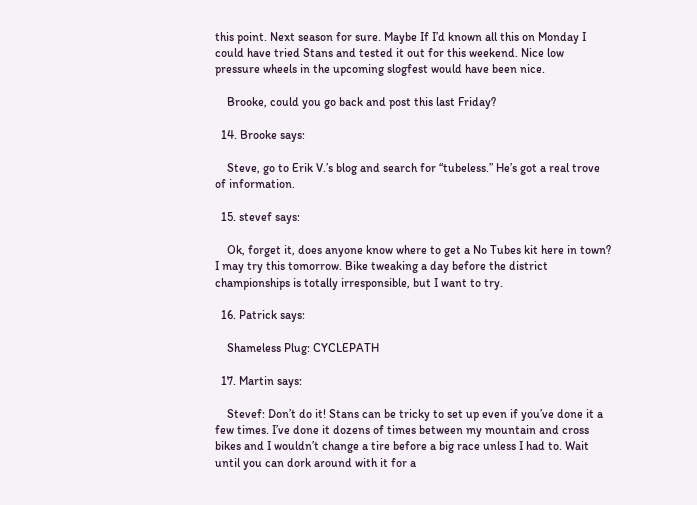this point. Next season for sure. Maybe If I’d known all this on Monday I could have tried Stans and tested it out for this weekend. Nice low pressure wheels in the upcoming slogfest would have been nice.

    Brooke, could you go back and post this last Friday?

  14. Brooke says:

    Steve, go to Erik V.’s blog and search for “tubeless.” He’s got a real trove of information.

  15. stevef says:

    Ok, forget it, does anyone know where to get a No Tubes kit here in town? I may try this tomorrow. Bike tweaking a day before the district championships is totally irresponsible, but I want to try.

  16. Patrick says:

    Shameless Plug: CYCLEPATH

  17. Martin says:

    Stevef: Don’t do it! Stans can be tricky to set up even if you’ve done it a few times. I’ve done it dozens of times between my mountain and cross bikes and I wouldn’t change a tire before a big race unless I had to. Wait until you can dork around with it for a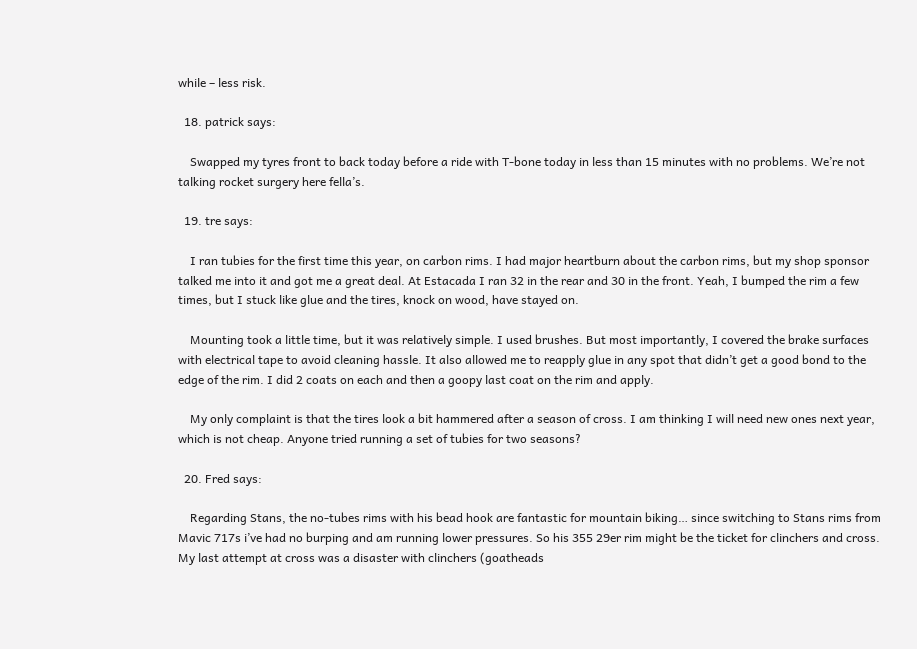while – less risk.

  18. patrick says:

    Swapped my tyres front to back today before a ride with T-bone today in less than 15 minutes with no problems. We’re not talking rocket surgery here fella’s.

  19. tre says:

    I ran tubies for the first time this year, on carbon rims. I had major heartburn about the carbon rims, but my shop sponsor talked me into it and got me a great deal. At Estacada I ran 32 in the rear and 30 in the front. Yeah, I bumped the rim a few times, but I stuck like glue and the tires, knock on wood, have stayed on.

    Mounting took a little time, but it was relatively simple. I used brushes. But most importantly, I covered the brake surfaces with electrical tape to avoid cleaning hassle. It also allowed me to reapply glue in any spot that didn’t get a good bond to the edge of the rim. I did 2 coats on each and then a goopy last coat on the rim and apply.

    My only complaint is that the tires look a bit hammered after a season of cross. I am thinking I will need new ones next year, which is not cheap. Anyone tried running a set of tubies for two seasons?

  20. Fred says:

    Regarding Stans, the no-tubes rims with his bead hook are fantastic for mountain biking… since switching to Stans rims from Mavic 717s i’ve had no burping and am running lower pressures. So his 355 29er rim might be the ticket for clinchers and cross. My last attempt at cross was a disaster with clinchers (goatheads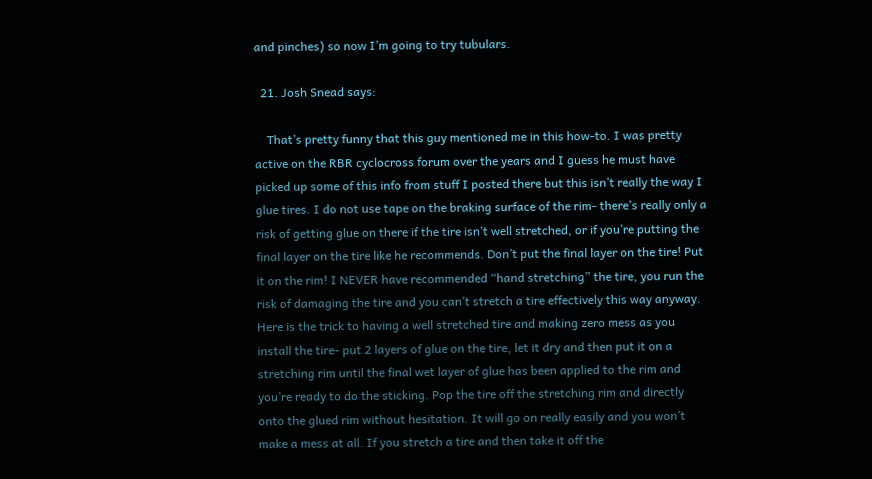and pinches) so now I’m going to try tubulars.

  21. Josh Snead says:

    That’s pretty funny that this guy mentioned me in this how-to. I was pretty active on the RBR cyclocross forum over the years and I guess he must have picked up some of this info from stuff I posted there but this isn’t really the way I glue tires. I do not use tape on the braking surface of the rim- there’s really only a risk of getting glue on there if the tire isn’t well stretched, or if you’re putting the final layer on the tire like he recommends. Don’t put the final layer on the tire! Put it on the rim! I NEVER have recommended “hand stretching” the tire, you run the risk of damaging the tire and you can’t stretch a tire effectively this way anyway. Here is the trick to having a well stretched tire and making zero mess as you install the tire- put 2 layers of glue on the tire, let it dry and then put it on a stretching rim until the final wet layer of glue has been applied to the rim and you’re ready to do the sticking. Pop the tire off the stretching rim and directly onto the glued rim without hesitation. It will go on really easily and you won’t make a mess at all. If you stretch a tire and then take it off the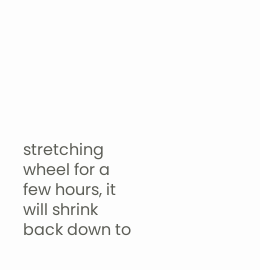stretching wheel for a few hours, it will shrink back down to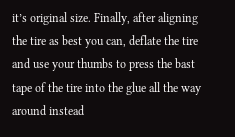it’s original size. Finally, after aligning the tire as best you can, deflate the tire and use your thumbs to press the bast tape of the tire into the glue all the way around instead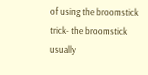of using the broomstick trick- the broomstick usually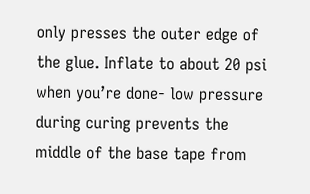only presses the outer edge of the glue. Inflate to about 20 psi when you’re done- low pressure during curing prevents the middle of the base tape from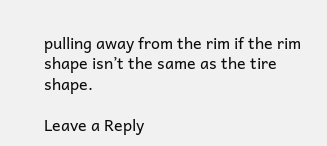pulling away from the rim if the rim shape isn’t the same as the tire shape.

Leave a Reply